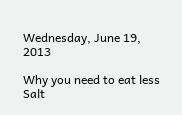Wednesday, June 19, 2013

Why you need to eat less Salt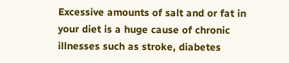Excessive amounts of salt and or fat in your diet is a huge cause of chronic illnesses such as stroke, diabetes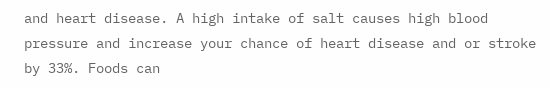and heart disease. A high intake of salt causes high blood pressure and increase your chance of heart disease and or stroke by 33%. Foods can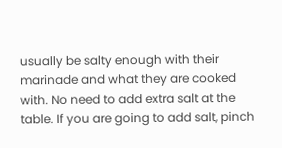usually be salty enough with their marinade and what they are cooked with. No need to add extra salt at the table. If you are going to add salt, pinch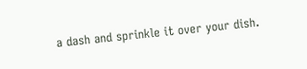a dash and sprinkle it over your dish.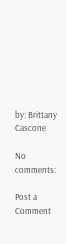by: Brittany Cascone

No comments:

Post a Comment